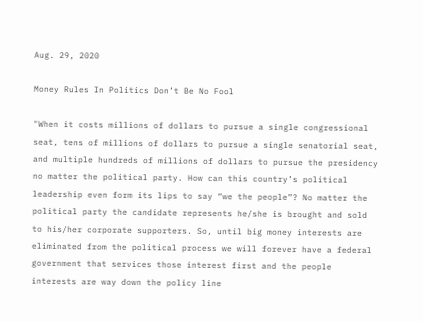Aug. 29, 2020

Money Rules In Politics Don’t Be No Fool

"When it costs millions of dollars to pursue a single congressional seat, tens of millions of dollars to pursue a single senatorial seat, and multiple hundreds of millions of dollars to pursue the presidency no matter the political party. How can this country’s political leadership even form its lips to say “we the people”? No matter the political party the candidate represents he/she is brought and sold to his/her corporate supporters. So, until big money interests are eliminated from the political process we will forever have a federal government that services those interest first and the people interests are way down the policy line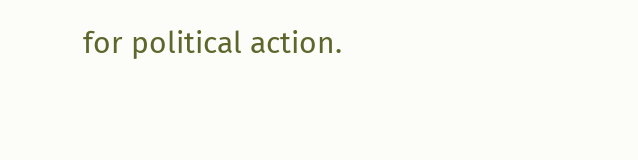for political action.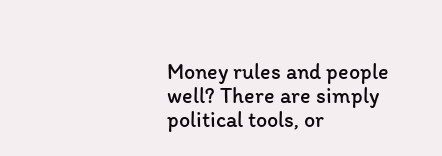Money rules and people well? There are simply political tools, or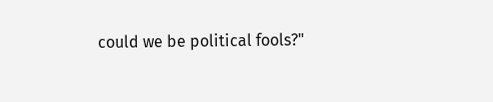could we be political fools?"